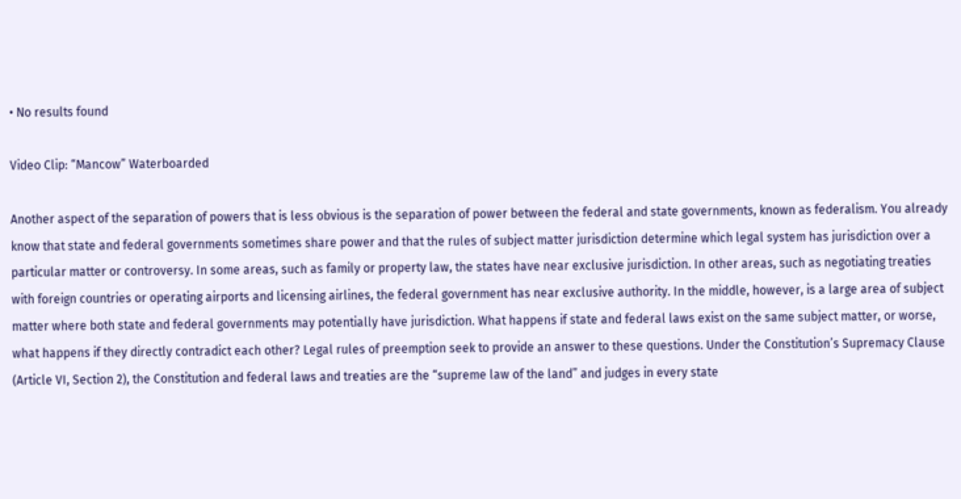• No results found

Video Clip: “Mancow” Waterboarded

Another aspect of the separation of powers that is less obvious is the separation of power between the federal and state governments, known as federalism. You already know that state and federal governments sometimes share power and that the rules of subject matter jurisdiction determine which legal system has jurisdiction over a particular matter or controversy. In some areas, such as family or property law, the states have near exclusive jurisdiction. In other areas, such as negotiating treaties with foreign countries or operating airports and licensing airlines, the federal government has near exclusive authority. In the middle, however, is a large area of subject matter where both state and federal governments may potentially have jurisdiction. What happens if state and federal laws exist on the same subject matter, or worse, what happens if they directly contradict each other? Legal rules of preemption seek to provide an answer to these questions. Under the Constitution’s Supremacy Clause (Article VI, Section 2), the Constitution and federal laws and treaties are the “supreme law of the land” and judges in every state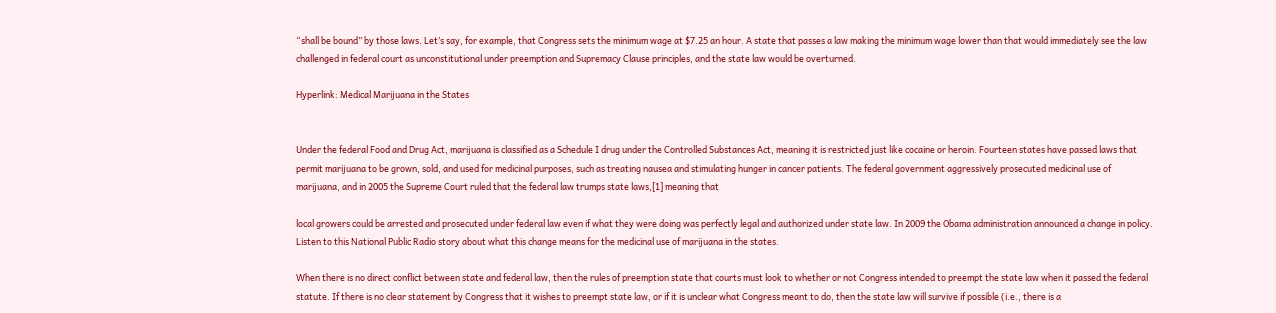“shall be bound” by those laws. Let’s say, for example, that Congress sets the minimum wage at $7.25 an hour. A state that passes a law making the minimum wage lower than that would immediately see the law challenged in federal court as unconstitutional under preemption and Supremacy Clause principles, and the state law would be overturned.

Hyperlink: Medical Marijuana in the States


Under the federal Food and Drug Act, marijuana is classified as a Schedule I drug under the Controlled Substances Act, meaning it is restricted just like cocaine or heroin. Fourteen states have passed laws that permit marijuana to be grown, sold, and used for medicinal purposes, such as treating nausea and stimulating hunger in cancer patients. The federal government aggressively prosecuted medicinal use of marijuana, and in 2005 the Supreme Court ruled that the federal law trumps state laws,[1] meaning that

local growers could be arrested and prosecuted under federal law even if what they were doing was perfectly legal and authorized under state law. In 2009 the Obama administration announced a change in policy. Listen to this National Public Radio story about what this change means for the medicinal use of marijuana in the states.

When there is no direct conflict between state and federal law, then the rules of preemption state that courts must look to whether or not Congress intended to preempt the state law when it passed the federal statute. If there is no clear statement by Congress that it wishes to preempt state law, or if it is unclear what Congress meant to do, then the state law will survive if possible (i.e., there is a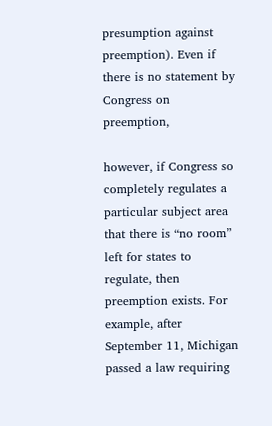presumption against preemption). Even if there is no statement by Congress on preemption,

however, if Congress so completely regulates a particular subject area that there is “no room” left for states to regulate, then preemption exists. For example, after September 11, Michigan passed a law requiring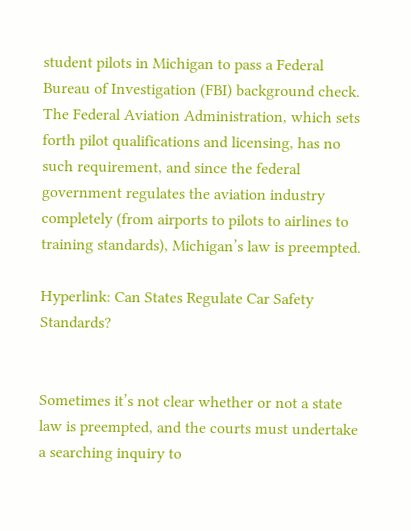student pilots in Michigan to pass a Federal Bureau of Investigation (FBI) background check. The Federal Aviation Administration, which sets forth pilot qualifications and licensing, has no such requirement, and since the federal government regulates the aviation industry completely (from airports to pilots to airlines to training standards), Michigan’s law is preempted.

Hyperlink: Can States Regulate Car Safety Standards?


Sometimes it’s not clear whether or not a state law is preempted, and the courts must undertake a searching inquiry to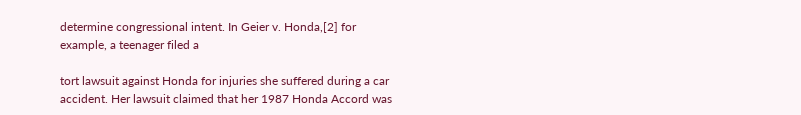determine congressional intent. In Geier v. Honda,[2] for example, a teenager filed a

tort lawsuit against Honda for injuries she suffered during a car accident. Her lawsuit claimed that her 1987 Honda Accord was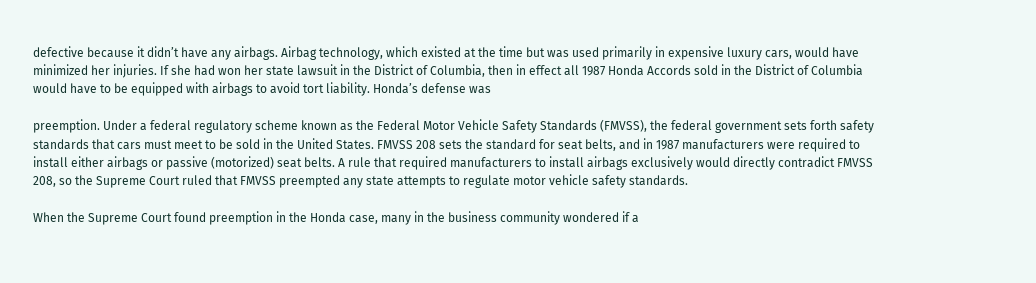defective because it didn’t have any airbags. Airbag technology, which existed at the time but was used primarily in expensive luxury cars, would have minimized her injuries. If she had won her state lawsuit in the District of Columbia, then in effect all 1987 Honda Accords sold in the District of Columbia would have to be equipped with airbags to avoid tort liability. Honda’s defense was

preemption. Under a federal regulatory scheme known as the Federal Motor Vehicle Safety Standards (FMVSS), the federal government sets forth safety standards that cars must meet to be sold in the United States. FMVSS 208 sets the standard for seat belts, and in 1987 manufacturers were required to install either airbags or passive (motorized) seat belts. A rule that required manufacturers to install airbags exclusively would directly contradict FMVSS 208, so the Supreme Court ruled that FMVSS preempted any state attempts to regulate motor vehicle safety standards.

When the Supreme Court found preemption in the Honda case, many in the business community wondered if a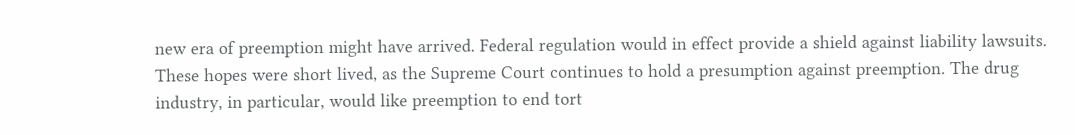new era of preemption might have arrived. Federal regulation would in effect provide a shield against liability lawsuits. These hopes were short lived, as the Supreme Court continues to hold a presumption against preemption. The drug industry, in particular, would like preemption to end tort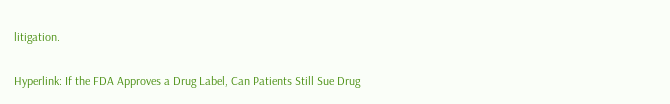litigation.

Hyperlink: If the FDA Approves a Drug Label, Can Patients Still Sue Drug